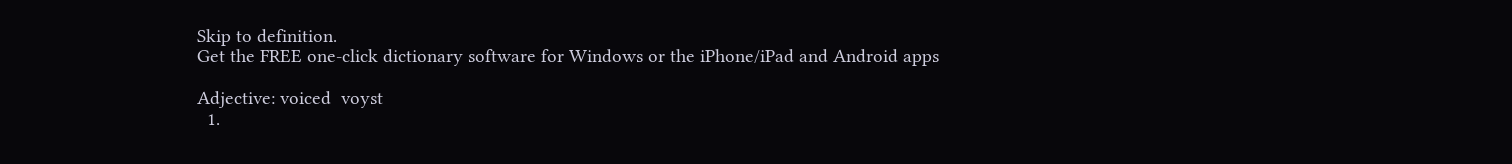Skip to definition.
Get the FREE one-click dictionary software for Windows or the iPhone/iPad and Android apps

Adjective: voiced  voyst
  1.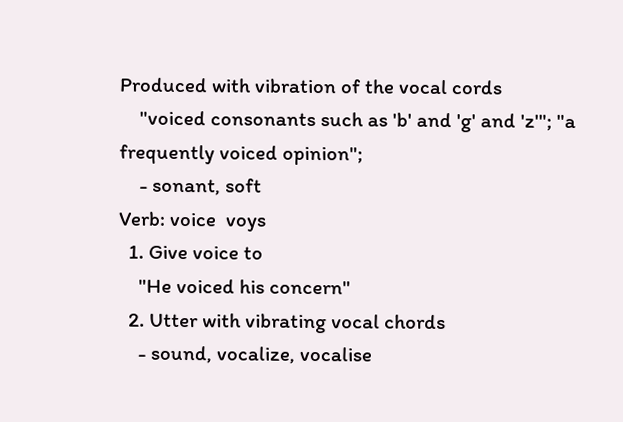Produced with vibration of the vocal cords
    "voiced consonants such as 'b' and 'g' and 'z'"; "a frequently voiced opinion";
    - sonant, soft
Verb: voice  voys
  1. Give voice to
    "He voiced his concern"
  2. Utter with vibrating vocal chords
    - sound, vocalize, vocalise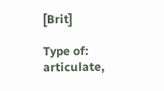[Brit]

Type of: articulate,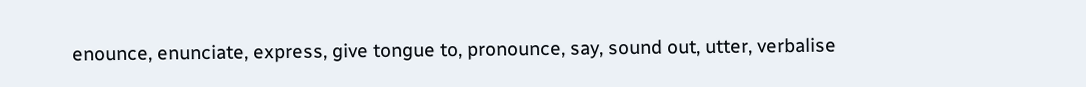enounce, enunciate, express, give tongue to, pronounce, say, sound out, utter, verbalise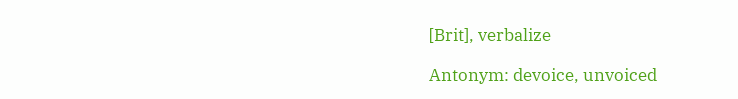[Brit], verbalize

Antonym: devoice, unvoiced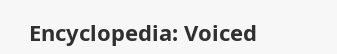Encyclopedia: Voiced